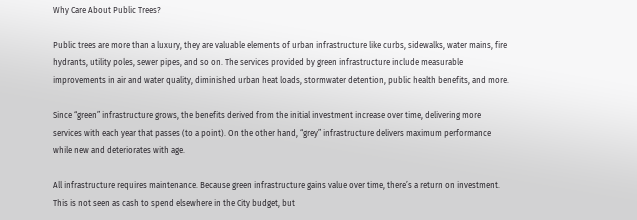Why Care About Public Trees?

Public trees are more than a luxury, they are valuable elements of urban infrastructure like curbs, sidewalks, water mains, fire hydrants, utility poles, sewer pipes, and so on. The services provided by green infrastructure include measurable improvements in air and water quality, diminished urban heat loads, stormwater detention, public health benefits, and more.

Since “green” infrastructure grows, the benefits derived from the initial investment increase over time, delivering more services with each year that passes (to a point). On the other hand, “grey” infrastructure delivers maximum performance while new and deteriorates with age.

All infrastructure requires maintenance. Because green infrastructure gains value over time, there’s a return on investment. This is not seen as cash to spend elsewhere in the City budget, but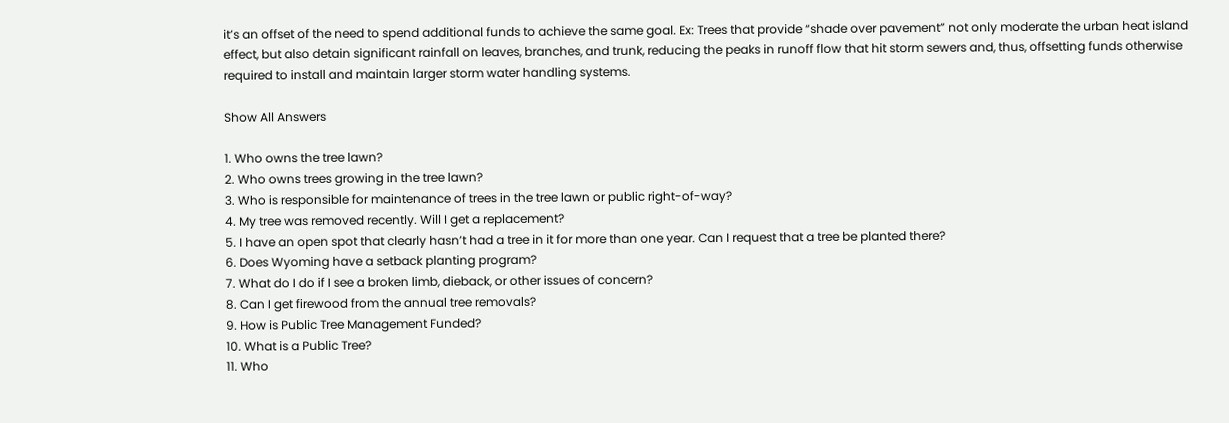it’s an offset of the need to spend additional funds to achieve the same goal. Ex: Trees that provide “shade over pavement” not only moderate the urban heat island effect, but also detain significant rainfall on leaves, branches, and trunk, reducing the peaks in runoff flow that hit storm sewers and, thus, offsetting funds otherwise required to install and maintain larger storm water handling systems.

Show All Answers

1. Who owns the tree lawn?
2. Who owns trees growing in the tree lawn?
3. Who is responsible for maintenance of trees in the tree lawn or public right-of-way?
4. My tree was removed recently. Will I get a replacement?
5. I have an open spot that clearly hasn’t had a tree in it for more than one year. Can I request that a tree be planted there?
6. Does Wyoming have a setback planting program?
7. What do I do if I see a broken limb, dieback, or other issues of concern?
8. Can I get firewood from the annual tree removals?
9. How is Public Tree Management Funded?
10. What is a Public Tree?
11. Who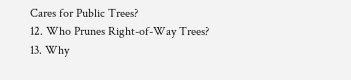Cares for Public Trees?
12. Who Prunes Right-of-Way Trees?
13. Why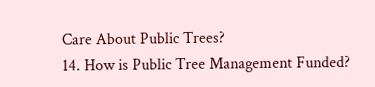Care About Public Trees?
14. How is Public Tree Management Funded?